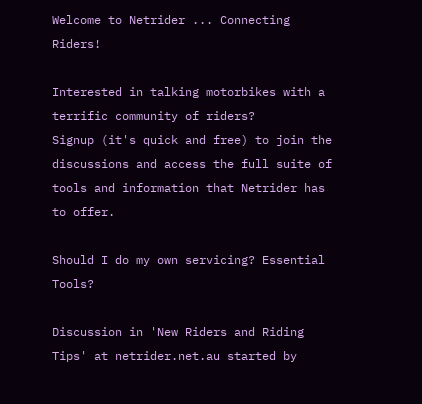Welcome to Netrider ... Connecting Riders!

Interested in talking motorbikes with a terrific community of riders?
Signup (it's quick and free) to join the discussions and access the full suite of tools and information that Netrider has to offer.

Should I do my own servicing? Essential Tools?

Discussion in 'New Riders and Riding Tips' at netrider.net.au started by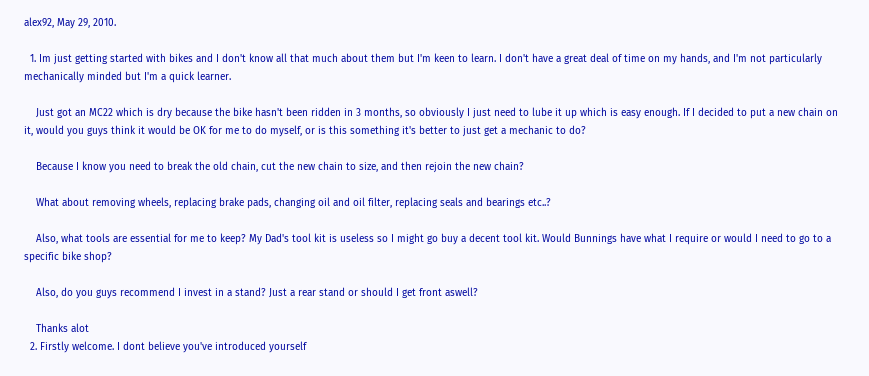alex92, May 29, 2010.

  1. Im just getting started with bikes and I don't know all that much about them but I'm keen to learn. I don't have a great deal of time on my hands, and I'm not particularly mechanically minded but I'm a quick learner.

    Just got an MC22 which is dry because the bike hasn't been ridden in 3 months, so obviously I just need to lube it up which is easy enough. If I decided to put a new chain on it, would you guys think it would be OK for me to do myself, or is this something it's better to just get a mechanic to do?

    Because I know you need to break the old chain, cut the new chain to size, and then rejoin the new chain?

    What about removing wheels, replacing brake pads, changing oil and oil filter, replacing seals and bearings etc..?

    Also, what tools are essential for me to keep? My Dad's tool kit is useless so I might go buy a decent tool kit. Would Bunnings have what I require or would I need to go to a specific bike shop?

    Also, do you guys recommend I invest in a stand? Just a rear stand or should I get front aswell?

    Thanks alot
  2. Firstly welcome. I dont believe you've introduced yourself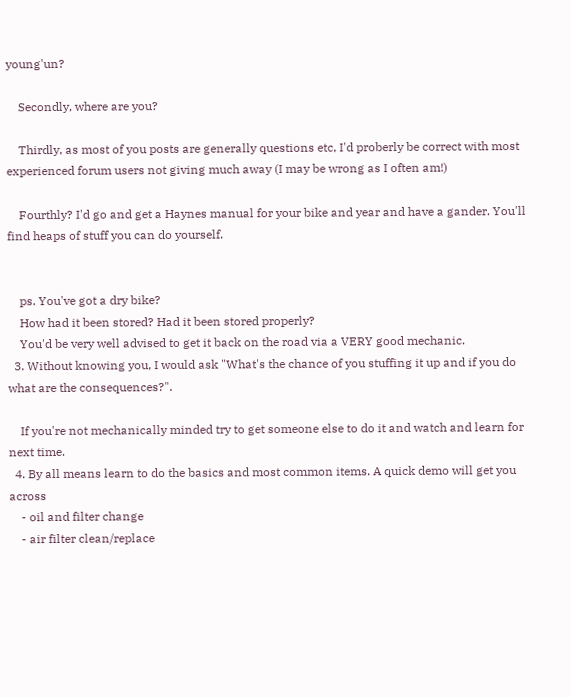young'un?

    Secondly, where are you?

    Thirdly, as most of you posts are generally questions etc, I'd proberly be correct with most experienced forum users not giving much away (I may be wrong as I often am!)

    Fourthly? I'd go and get a Haynes manual for your bike and year and have a gander. You'll find heaps of stuff you can do yourself.


    ps. You've got a dry bike?
    How had it been stored? Had it been stored properly?
    You'd be very well advised to get it back on the road via a VERY good mechanic.
  3. Without knowing you, I would ask "What's the chance of you stuffing it up and if you do what are the consequences?".

    If you're not mechanically minded try to get someone else to do it and watch and learn for next time.
  4. By all means learn to do the basics and most common items. A quick demo will get you across
    - oil and filter change
    - air filter clean/replace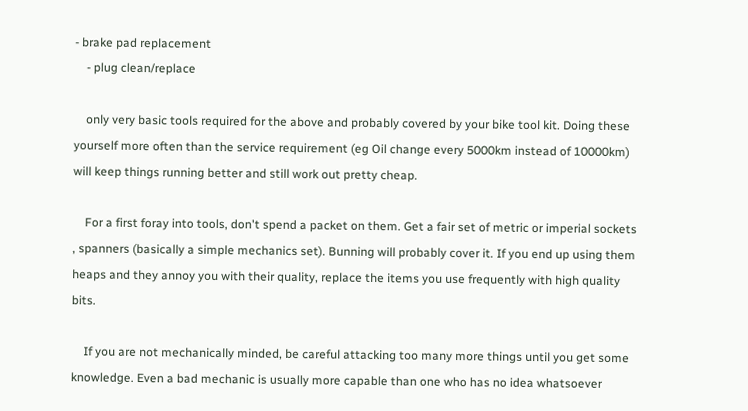- brake pad replacement
    - plug clean/replace

    only very basic tools required for the above and probably covered by your bike tool kit. Doing these yourself more often than the service requirement (eg Oil change every 5000km instead of 10000km) will keep things running better and still work out pretty cheap.

    For a first foray into tools, don't spend a packet on them. Get a fair set of metric or imperial sockets , spanners (basically a simple mechanics set). Bunning will probably cover it. If you end up using them heaps and they annoy you with their quality, replace the items you use frequently with high quality bits.

    If you are not mechanically minded, be careful attacking too many more things until you get some knowledge. Even a bad mechanic is usually more capable than one who has no idea whatsoever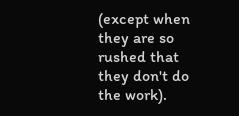(except when they are so rushed that they don't do the work).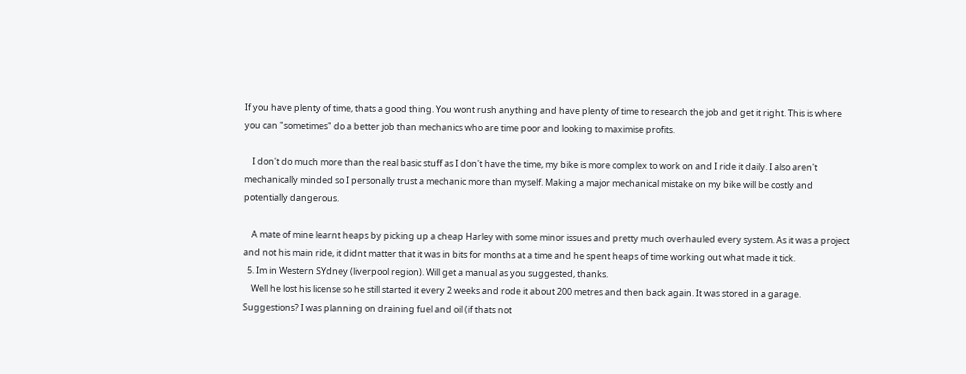If you have plenty of time, thats a good thing. You wont rush anything and have plenty of time to research the job and get it right. This is where you can "sometimes" do a better job than mechanics who are time poor and looking to maximise profits.

    I don't do much more than the real basic stuff as I don't have the time, my bike is more complex to work on and I ride it daily. I also aren't mechanically minded so I personally trust a mechanic more than myself. Making a major mechanical mistake on my bike will be costly and potentially dangerous.

    A mate of mine learnt heaps by picking up a cheap Harley with some minor issues and pretty much overhauled every system. As it was a project and not his main ride, it didnt matter that it was in bits for months at a time and he spent heaps of time working out what made it tick.
  5. Im in Western SYdney (liverpool region). Will get a manual as you suggested, thanks.
    Well he lost his license so he still started it every 2 weeks and rode it about 200 metres and then back again. It was stored in a garage. Suggestions? I was planning on draining fuel and oil (if thats not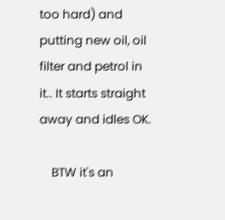too hard) and putting new oil, oil filter and petrol in it.. It starts straight away and idles OK.

    BTW it's an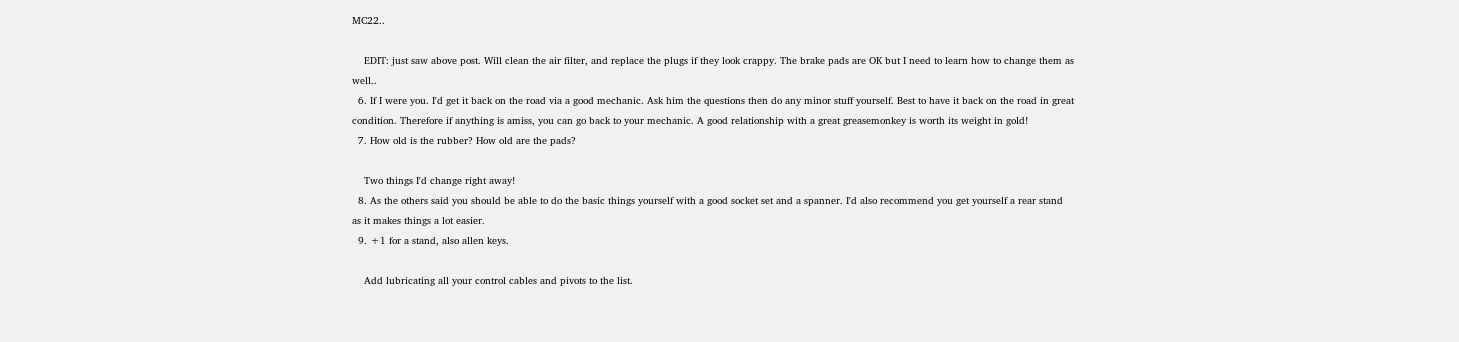MC22..

    EDIT: just saw above post. Will clean the air filter, and replace the plugs if they look crappy. The brake pads are OK but I need to learn how to change them as well..
  6. If I were you. I'd get it back on the road via a good mechanic. Ask him the questions then do any minor stuff yourself. Best to have it back on the road in great condition. Therefore if anything is amiss, you can go back to your mechanic. A good relationship with a great greasemonkey is worth its weight in gold!
  7. How old is the rubber? How old are the pads?

    Two things I'd change right away!
  8. As the others said you should be able to do the basic things yourself with a good socket set and a spanner. I'd also recommend you get yourself a rear stand as it makes things a lot easier.
  9. +1 for a stand, also allen keys.

    Add lubricating all your control cables and pivots to the list.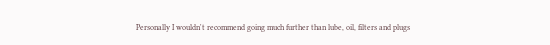Personally I wouldn't recommend going much further than lube, oil, filters and plugs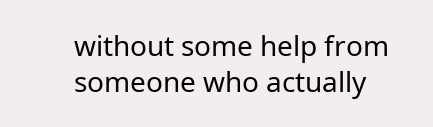without some help from someone who actually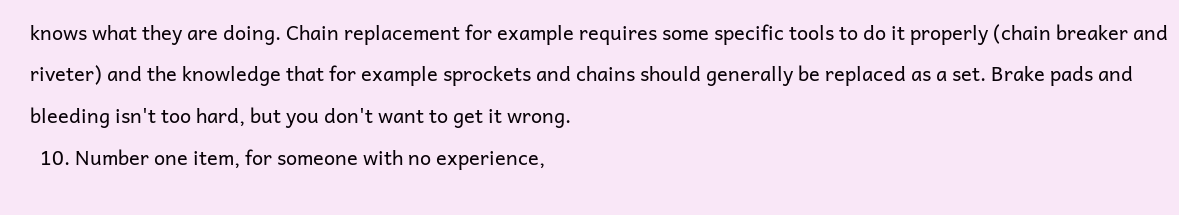knows what they are doing. Chain replacement for example requires some specific tools to do it properly (chain breaker and riveter) and the knowledge that for example sprockets and chains should generally be replaced as a set. Brake pads and bleeding isn't too hard, but you don't want to get it wrong.
  10. Number one item, for someone with no experience,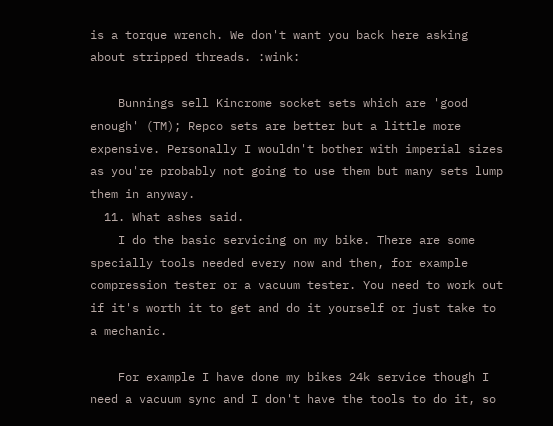is a torque wrench. We don't want you back here asking about stripped threads. :wink:

    Bunnings sell Kincrome socket sets which are 'good enough' (TM); Repco sets are better but a little more expensive. Personally I wouldn't bother with imperial sizes as you're probably not going to use them but many sets lump them in anyway.
  11. What ashes said.
    I do the basic servicing on my bike. There are some specially tools needed every now and then, for example compression tester or a vacuum tester. You need to work out if it's worth it to get and do it yourself or just take to a mechanic.

    For example I have done my bikes 24k service though I need a vacuum sync and I don't have the tools to do it, so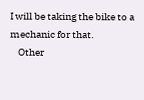I will be taking the bike to a mechanic for that.
    Other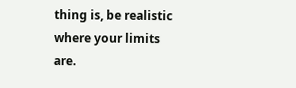thing is, be realistic where your limits are.